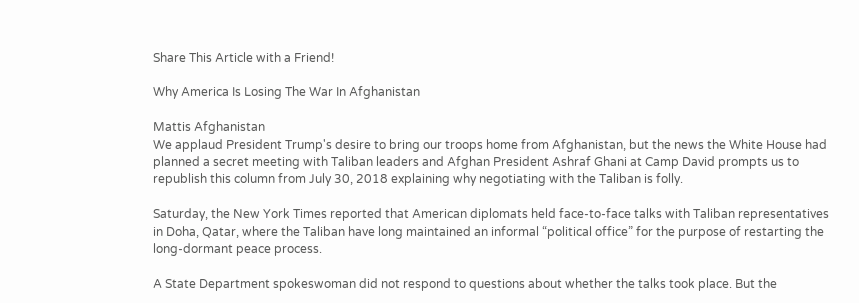Share This Article with a Friend!

Why America Is Losing The War In Afghanistan

Mattis Afghanistan
We applaud President Trump's desire to bring our troops home from Afghanistan, but the news the White House had planned a secret meeting with Taliban leaders and Afghan President Ashraf Ghani at Camp David prompts us to republish this column from July 30, 2018 explaining why negotiating with the Taliban is folly.

Saturday, the New York Times reported that American diplomats held face-to-face talks with Taliban representatives in Doha, Qatar, where the Taliban have long maintained an informal “political office” for the purpose of restarting the long-dormant peace process.

A State Department spokeswoman did not respond to questions about whether the talks took place. But the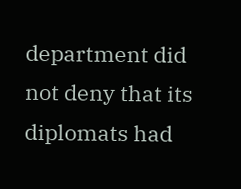department did not deny that its diplomats had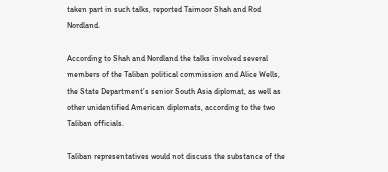taken part in such talks, reported Taimoor Shah and Rod Nordland.

According to Shah and Nordland the talks involved several members of the Taliban political commission and Alice Wells, the State Department’s senior South Asia diplomat, as well as other unidentified American diplomats, according to the two Taliban officials.

Taliban representatives would not discuss the substance of the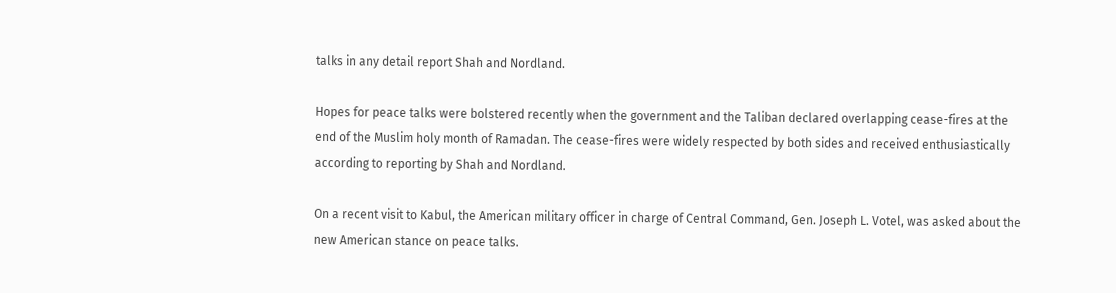talks in any detail report Shah and Nordland.

Hopes for peace talks were bolstered recently when the government and the Taliban declared overlapping cease-fires at the end of the Muslim holy month of Ramadan. The cease-fires were widely respected by both sides and received enthusiastically according to reporting by Shah and Nordland.

On a recent visit to Kabul, the American military officer in charge of Central Command, Gen. Joseph L. Votel, was asked about the new American stance on peace talks.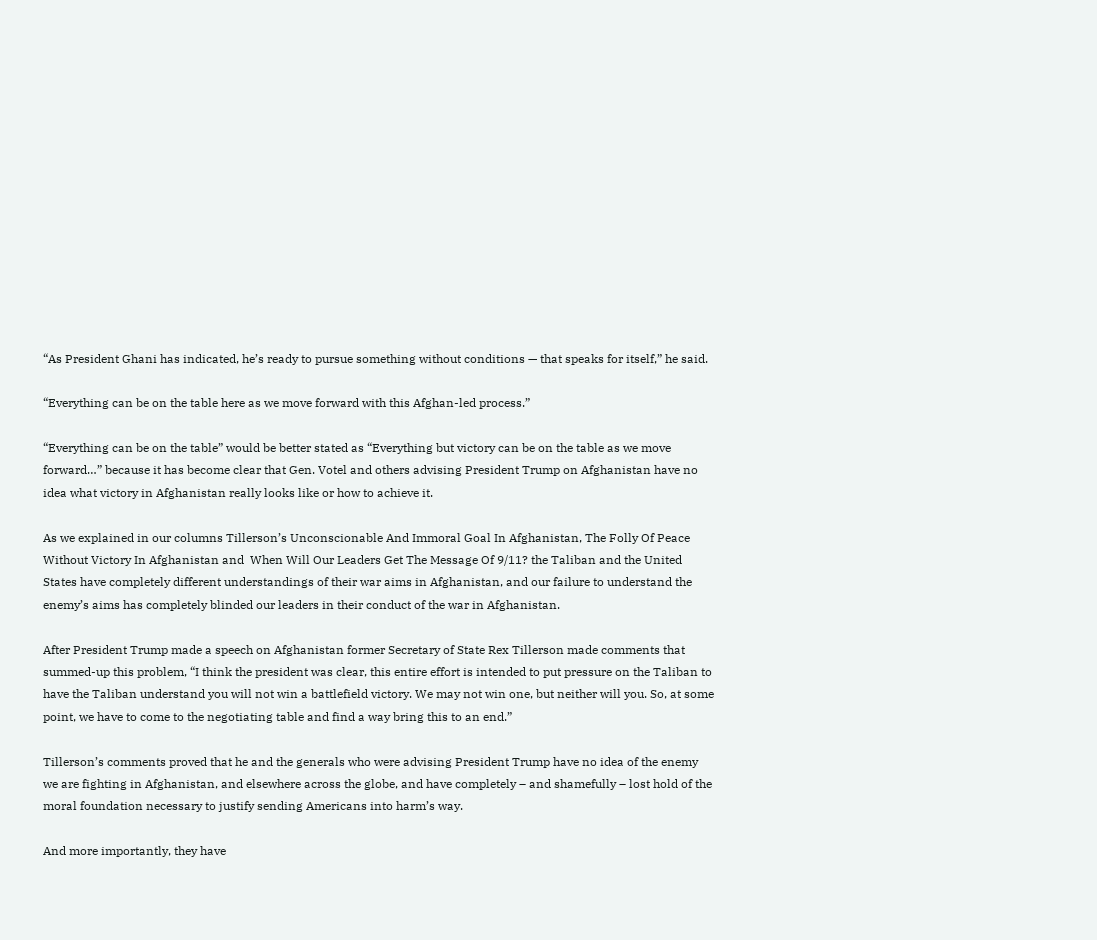“As President Ghani has indicated, he’s ready to pursue something without conditions — that speaks for itself,” he said.

“Everything can be on the table here as we move forward with this Afghan-led process.”

“Everything can be on the table” would be better stated as “Everything but victory can be on the table as we move forward…” because it has become clear that Gen. Votel and others advising President Trump on Afghanistan have no idea what victory in Afghanistan really looks like or how to achieve it.

As we explained in our columns Tillerson’s Unconscionable And Immoral Goal In Afghanistan, The Folly Of Peace Without Victory In Afghanistan and  When Will Our Leaders Get The Message Of 9/11? the Taliban and the United States have completely different understandings of their war aims in Afghanistan, and our failure to understand the enemy’s aims has completely blinded our leaders in their conduct of the war in Afghanistan.

After President Trump made a speech on Afghanistan former Secretary of State Rex Tillerson made comments that summed-up this problem, “I think the president was clear, this entire effort is intended to put pressure on the Taliban to have the Taliban understand you will not win a battlefield victory. We may not win one, but neither will you. So, at some point, we have to come to the negotiating table and find a way bring this to an end.”

Tillerson’s comments proved that he and the generals who were advising President Trump have no idea of the enemy we are fighting in Afghanistan, and elsewhere across the globe, and have completely – and shamefully – lost hold of the moral foundation necessary to justify sending Americans into harm’s way.

And more importantly, they have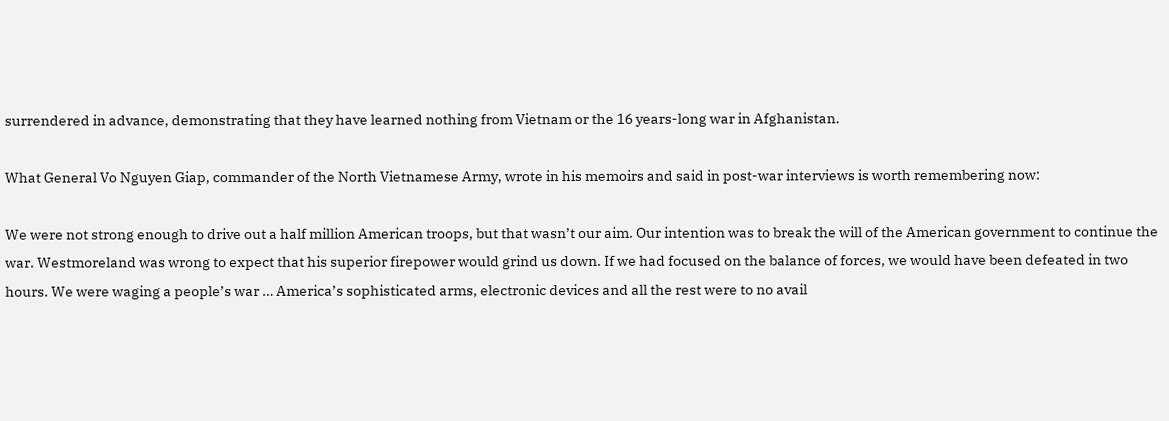surrendered in advance, demonstrating that they have learned nothing from Vietnam or the 16 years-long war in Afghanistan.

What General Vo Nguyen Giap, commander of the North Vietnamese Army, wrote in his memoirs and said in post-war interviews is worth remembering now:

We were not strong enough to drive out a half million American troops, but that wasn’t our aim. Our intention was to break the will of the American government to continue the war. Westmoreland was wrong to expect that his superior firepower would grind us down. If we had focused on the balance of forces, we would have been defeated in two hours. We were waging a people’s war … America’s sophisticated arms, electronic devices and all the rest were to no avail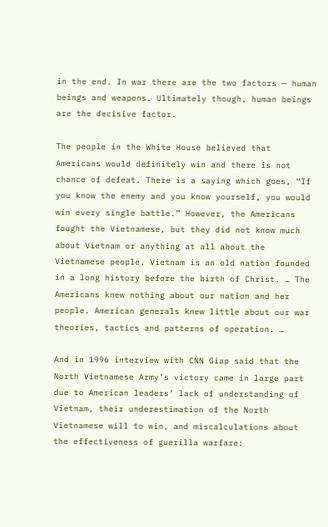in the end. In war there are the two factors — human beings and weapons. Ultimately though, human beings are the decisive factor.

The people in the White House believed that Americans would definitely win and there is not chance of defeat. There is a saying which goes, “If you know the enemy and you know yourself, you would win every single battle.” However, the Americans fought the Vietnamese, but they did not know much about Vietnam or anything at all about the Vietnamese people. Vietnam is an old nation founded in a long history before the birth of Christ. … The Americans knew nothing about our nation and her people. American generals knew little about our war theories, tactics and patterns of operation. …

And in 1996 interview with CNN Giap said that the North Vietnamese Army’s victory came in large part due to American leaders’ lack of understanding of Vietnam, their underestimation of the North Vietnamese will to win, and miscalculations about the effectiveness of guerilla warfare: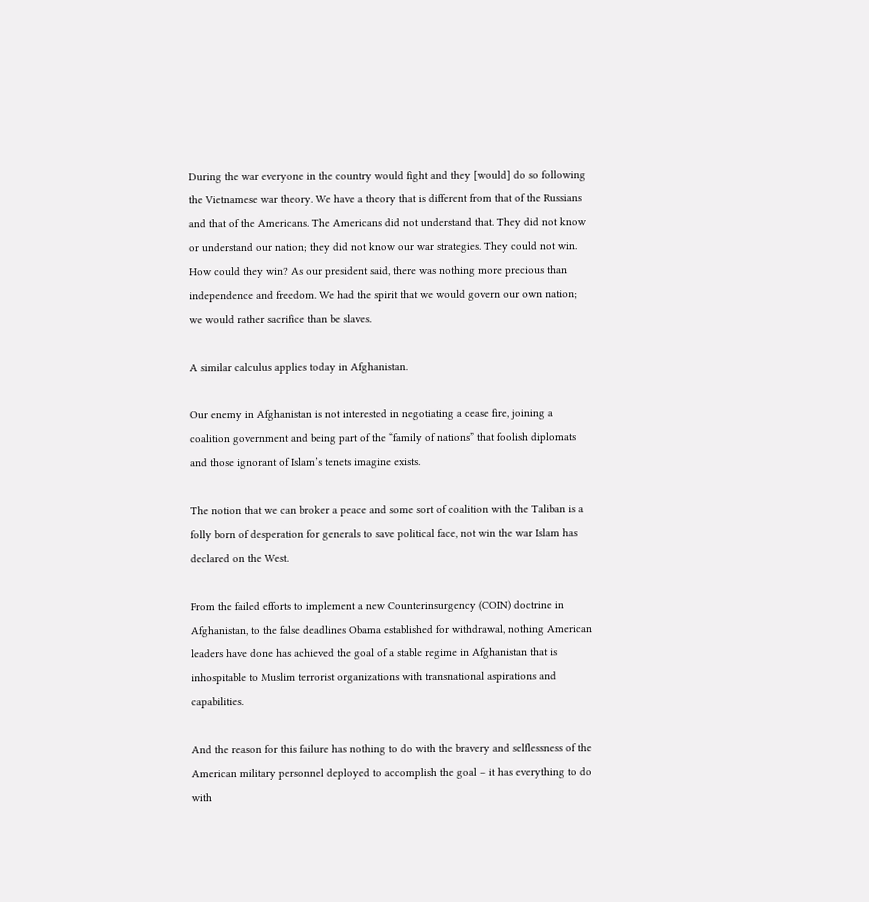During the war everyone in the country would fight and they [would] do so following the Vietnamese war theory. We have a theory that is different from that of the Russians and that of the Americans. The Americans did not understand that. They did not know or understand our nation; they did not know our war strategies. They could not win. How could they win? As our president said, there was nothing more precious than independence and freedom. We had the spirit that we would govern our own nation; we would rather sacrifice than be slaves.

A similar calculus applies today in Afghanistan.

Our enemy in Afghanistan is not interested in negotiating a cease fire, joining a coalition government and being part of the “family of nations” that foolish diplomats and those ignorant of Islam’s tenets imagine exists.

The notion that we can broker a peace and some sort of coalition with the Taliban is a folly born of desperation for generals to save political face, not win the war Islam has declared on the West.

From the failed efforts to implement a new Counterinsurgency (COIN) doctrine in Afghanistan, to the false deadlines Obama established for withdrawal, nothing American leaders have done has achieved the goal of a stable regime in Afghanistan that is inhospitable to Muslim terrorist organizations with transnational aspirations and capabilities.

And the reason for this failure has nothing to do with the bravery and selflessness of the American military personnel deployed to accomplish the goal – it has everything to do with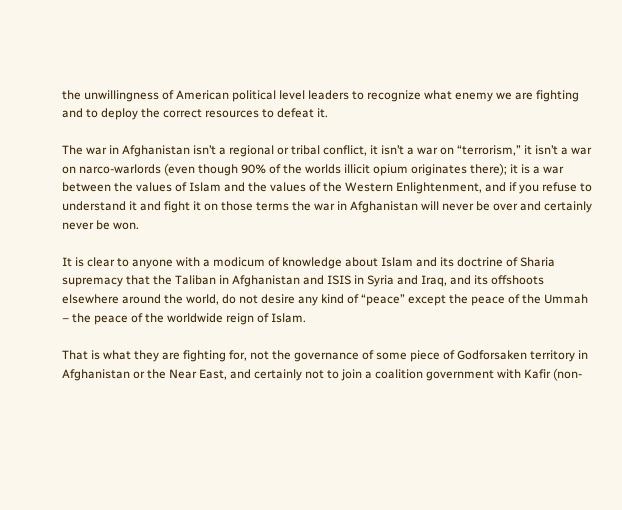the unwillingness of American political level leaders to recognize what enemy we are fighting and to deploy the correct resources to defeat it.

The war in Afghanistan isn’t a regional or tribal conflict, it isn’t a war on “terrorism,” it isn’t a war on narco-warlords (even though 90% of the worlds illicit opium originates there); it is a war between the values of Islam and the values of the Western Enlightenment, and if you refuse to understand it and fight it on those terms the war in Afghanistan will never be over and certainly never be won.

It is clear to anyone with a modicum of knowledge about Islam and its doctrine of Sharia supremacy that the Taliban in Afghanistan and ISIS in Syria and Iraq, and its offshoots elsewhere around the world, do not desire any kind of “peace” except the peace of the Ummah – the peace of the worldwide reign of Islam.

That is what they are fighting for, not the governance of some piece of Godforsaken territory in Afghanistan or the Near East, and certainly not to join a coalition government with Kafir (non-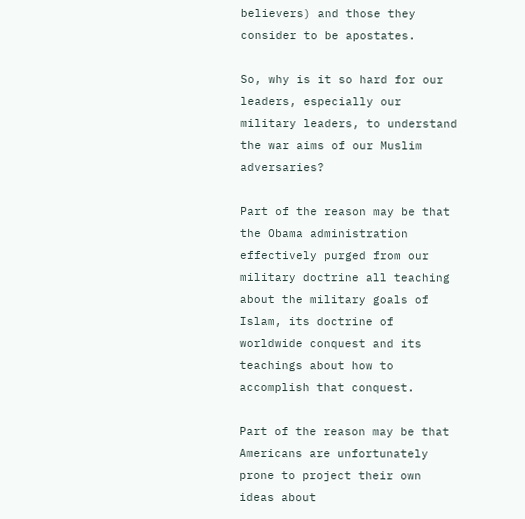believers) and those they consider to be apostates.

So, why is it so hard for our leaders, especially our military leaders, to understand the war aims of our Muslim adversaries?

Part of the reason may be that the Obama administration effectively purged from our military doctrine all teaching about the military goals of Islam, its doctrine of worldwide conquest and its teachings about how to accomplish that conquest.

Part of the reason may be that Americans are unfortunately prone to project their own ideas about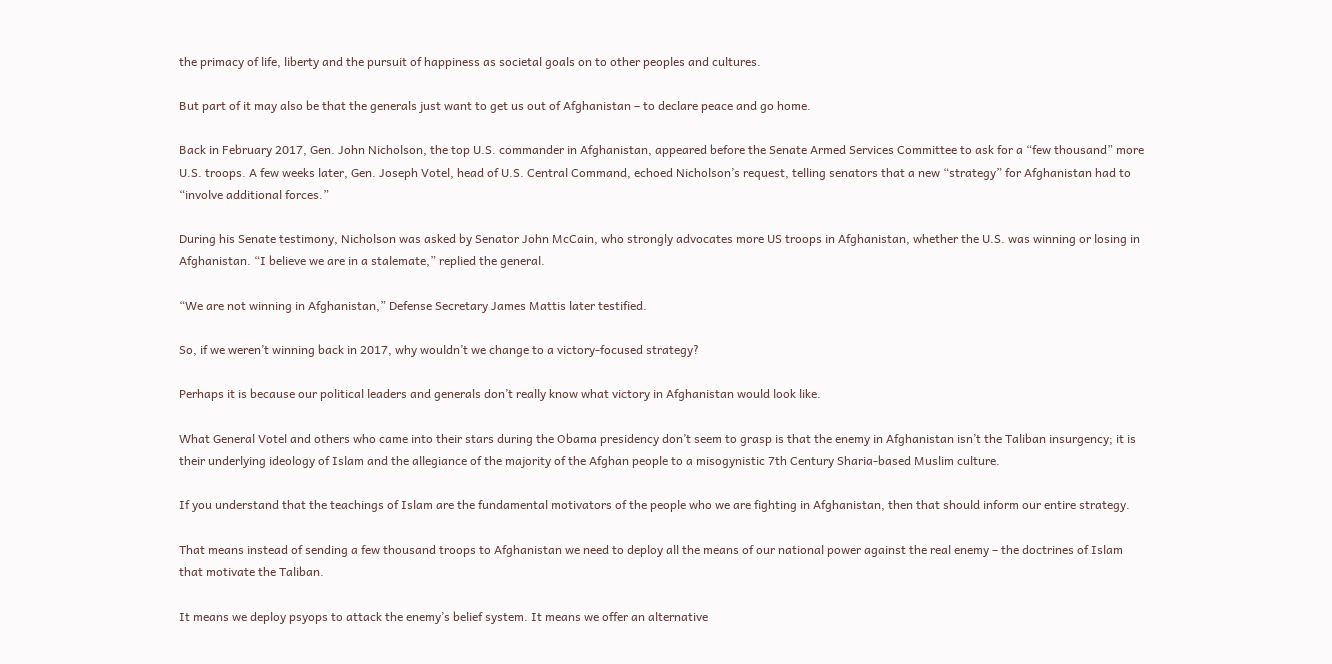the primacy of life, liberty and the pursuit of happiness as societal goals on to other peoples and cultures.

But part of it may also be that the generals just want to get us out of Afghanistan – to declare peace and go home.

Back in February 2017, Gen. John Nicholson, the top U.S. commander in Afghanistan, appeared before the Senate Armed Services Committee to ask for a “few thousand” more U.S. troops. A few weeks later, Gen. Joseph Votel, head of U.S. Central Command, echoed Nicholson’s request, telling senators that a new “strategy” for Afghanistan had to “involve additional forces.”

During his Senate testimony, Nicholson was asked by Senator John McCain, who strongly advocates more US troops in Afghanistan, whether the U.S. was winning or losing in Afghanistan. “I believe we are in a stalemate,” replied the general.

“We are not winning in Afghanistan,” Defense Secretary James Mattis later testified.

So, if we weren’t winning back in 2017, why wouldn’t we change to a victory-focused strategy?

Perhaps it is because our political leaders and generals don’t really know what victory in Afghanistan would look like.

What General Votel and others who came into their stars during the Obama presidency don’t seem to grasp is that the enemy in Afghanistan isn’t the Taliban insurgency; it is their underlying ideology of Islam and the allegiance of the majority of the Afghan people to a misogynistic 7th Century Sharia-based Muslim culture.

If you understand that the teachings of Islam are the fundamental motivators of the people who we are fighting in Afghanistan, then that should inform our entire strategy.

That means instead of sending a few thousand troops to Afghanistan we need to deploy all the means of our national power against the real enemy – the doctrines of Islam that motivate the Taliban.

It means we deploy psyops to attack the enemy’s belief system. It means we offer an alternative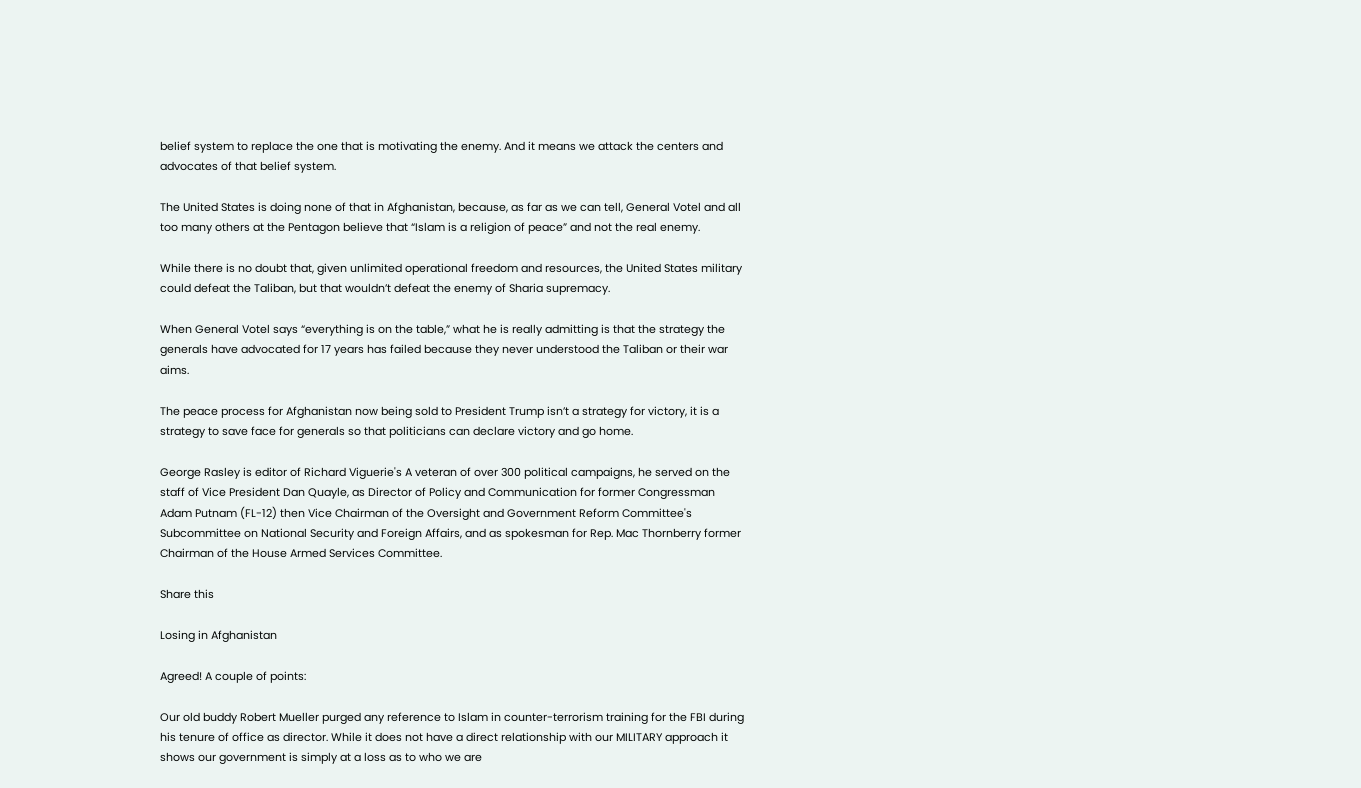belief system to replace the one that is motivating the enemy. And it means we attack the centers and advocates of that belief system.

The United States is doing none of that in Afghanistan, because, as far as we can tell, General Votel and all too many others at the Pentagon believe that “Islam is a religion of peace” and not the real enemy.

While there is no doubt that, given unlimited operational freedom and resources, the United States military could defeat the Taliban, but that wouldn’t defeat the enemy of Sharia supremacy.

When General Votel says “everything is on the table,” what he is really admitting is that the strategy the generals have advocated for 17 years has failed because they never understood the Taliban or their war aims.

The peace process for Afghanistan now being sold to President Trump isn’t a strategy for victory, it is a strategy to save face for generals so that politicians can declare victory and go home.

George Rasley is editor of Richard Viguerie's A veteran of over 300 political campaigns, he served on the staff of Vice President Dan Quayle, as Director of Policy and Communication for former Congressman Adam Putnam (FL-12) then Vice Chairman of the Oversight and Government Reform Committee's Subcommittee on National Security and Foreign Affairs, and as spokesman for Rep. Mac Thornberry former Chairman of the House Armed Services Committee.

Share this

Losing in Afghanistan

Agreed! A couple of points:

Our old buddy Robert Mueller purged any reference to Islam in counter-terrorism training for the FBI during his tenure of office as director. While it does not have a direct relationship with our MILITARY approach it shows our government is simply at a loss as to who we are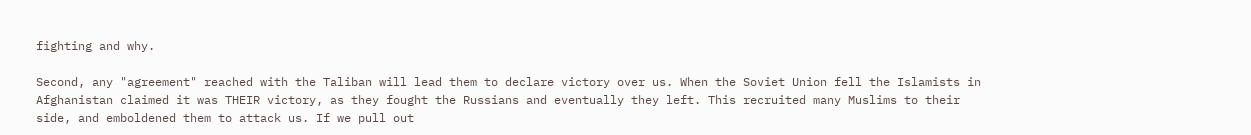fighting and why.

Second, any "agreement" reached with the Taliban will lead them to declare victory over us. When the Soviet Union fell the Islamists in Afghanistan claimed it was THEIR victory, as they fought the Russians and eventually they left. This recruited many Muslims to their side, and emboldened them to attack us. If we pull out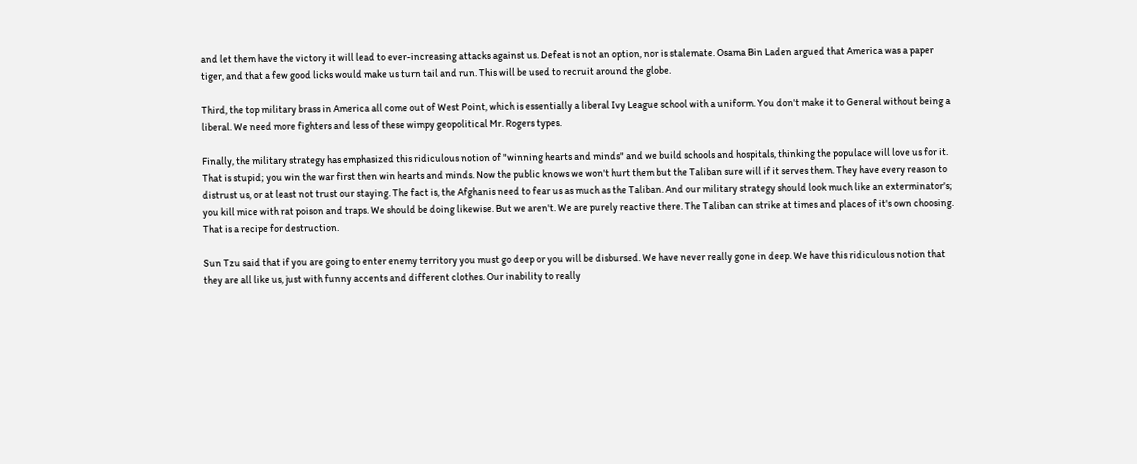and let them have the victory it will lead to ever-increasing attacks against us. Defeat is not an option, nor is stalemate. Osama Bin Laden argued that America was a paper tiger, and that a few good licks would make us turn tail and run. This will be used to recruit around the globe.

Third, the top military brass in America all come out of West Point, which is essentially a liberal Ivy League school with a uniform. You don't make it to General without being a liberal. We need more fighters and less of these wimpy geopolitical Mr. Rogers types.

Finally, the military strategy has emphasized this ridiculous notion of "winning hearts and minds" and we build schools and hospitals, thinking the populace will love us for it. That is stupid; you win the war first then win hearts and minds. Now the public knows we won't hurt them but the Taliban sure will if it serves them. They have every reason to distrust us, or at least not trust our staying. The fact is, the Afghanis need to fear us as much as the Taliban. And our military strategy should look much like an exterminator's; you kill mice with rat poison and traps. We should be doing likewise. But we aren't. We are purely reactive there. The Taliban can strike at times and places of it's own choosing. That is a recipe for destruction.

Sun Tzu said that if you are going to enter enemy territory you must go deep or you will be disbursed. We have never really gone in deep. We have this ridiculous notion that they are all like us, just with funny accents and different clothes. Our inability to really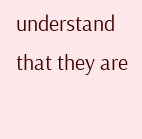understand that they are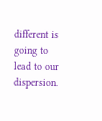different is going to lead to our dispersion.